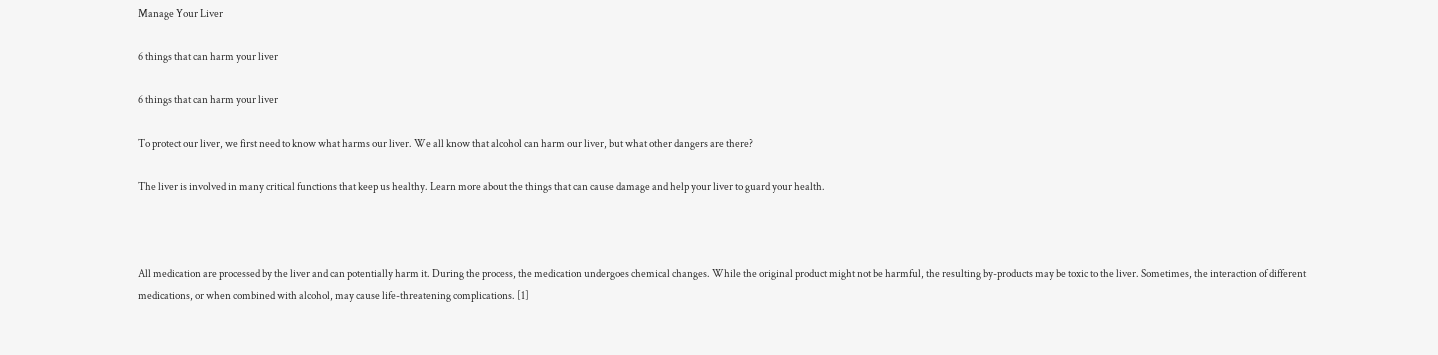Manage Your Liver

6 things that can harm your liver

6 things that can harm your liver

To protect our liver, we first need to know what harms our liver. We all know that alcohol can harm our liver, but what other dangers are there?

The liver is involved in many critical functions that keep us healthy. Learn more about the things that can cause damage and help your liver to guard your health.



All medication are processed by the liver and can potentially harm it. During the process, the medication undergoes chemical changes. While the original product might not be harmful, the resulting by-products may be toxic to the liver. Sometimes, the interaction of different medications, or when combined with alcohol, may cause life-threatening complications. [1]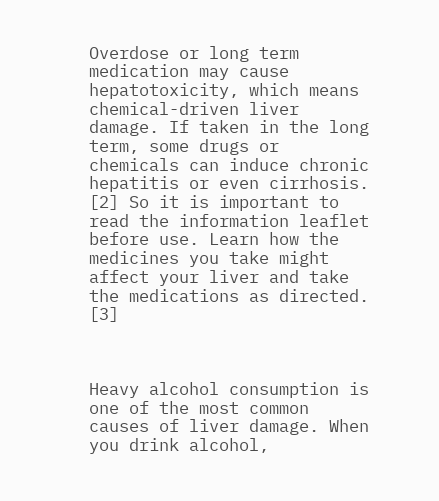Overdose or long term medication may cause hepatotoxicity, which means chemical-driven liver damage. If taken in the long term, some drugs or chemicals can induce chronic hepatitis or even cirrhosis. [2] So it is important to read the information leaflet before use. Learn how the medicines you take might affect your liver and take the medications as directed. [3]



Heavy alcohol consumption is one of the most common causes of liver damage. When you drink alcohol,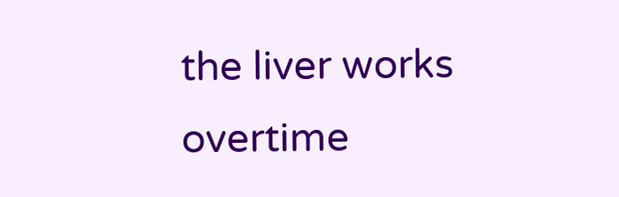the liver works overtime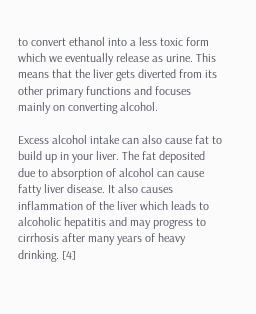to convert ethanol into a less toxic form which we eventually release as urine. This means that the liver gets diverted from its other primary functions and focuses mainly on converting alcohol.

Excess alcohol intake can also cause fat to build up in your liver. The fat deposited due to absorption of alcohol can cause fatty liver disease. It also causes inflammation of the liver which leads to alcoholic hepatitis and may progress to cirrhosis after many years of heavy drinking. [4]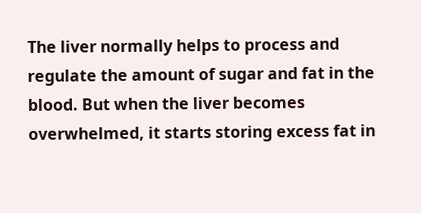The liver normally helps to process and regulate the amount of sugar and fat in the blood. But when the liver becomes overwhelmed, it starts storing excess fat in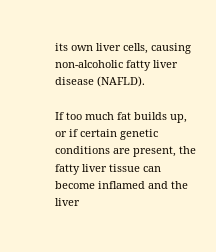its own liver cells, causing non-alcoholic fatty liver disease (NAFLD).

If too much fat builds up, or if certain genetic conditions are present, the fatty liver tissue can become inflamed and the liver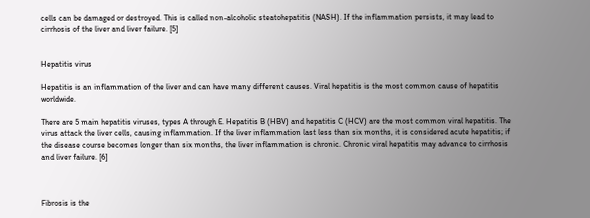cells can be damaged or destroyed. This is called non-alcoholic steatohepatitis (NASH). If the inflammation persists, it may lead to cirrhosis of the liver and liver failure. [5]


Hepatitis virus

Hepatitis is an inflammation of the liver and can have many different causes. Viral hepatitis is the most common cause of hepatitis worldwide.

There are 5 main hepatitis viruses, types A through E. Hepatitis B (HBV) and hepatitis C (HCV) are the most common viral hepatitis. The virus attack the liver cells, causing inflammation. If the liver inflammation last less than six months, it is considered acute hepatitis; if the disease course becomes longer than six months, the liver inflammation is chronic. Chronic viral hepatitis may advance to cirrhosis and liver failure. [6]



Fibrosis is the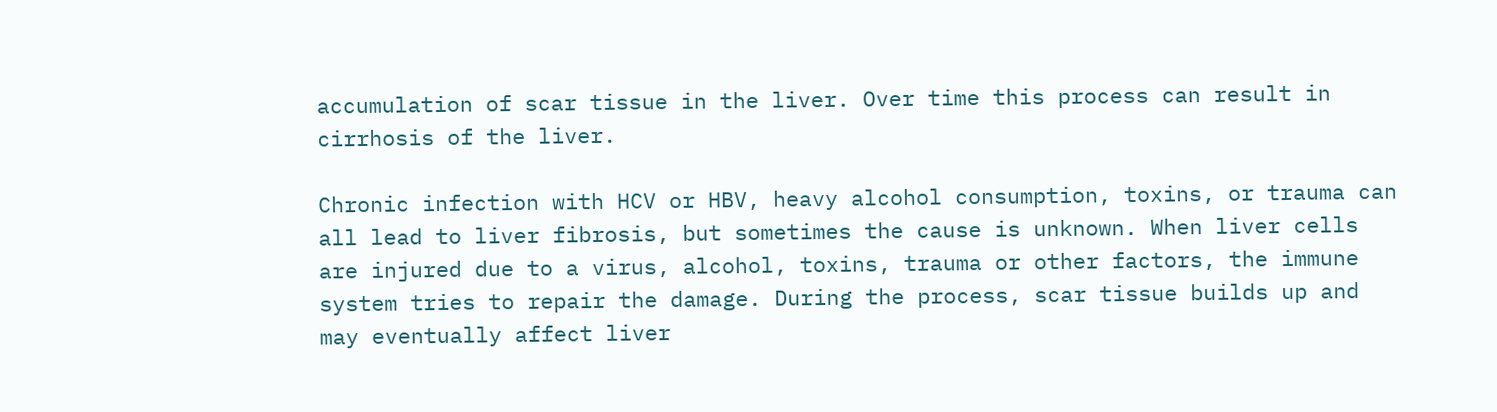accumulation of scar tissue in the liver. Over time this process can result in cirrhosis of the liver.

Chronic infection with HCV or HBV, heavy alcohol consumption, toxins, or trauma can all lead to liver fibrosis, but sometimes the cause is unknown. When liver cells are injured due to a virus, alcohol, toxins, trauma or other factors, the immune system tries to repair the damage. During the process, scar tissue builds up and may eventually affect liver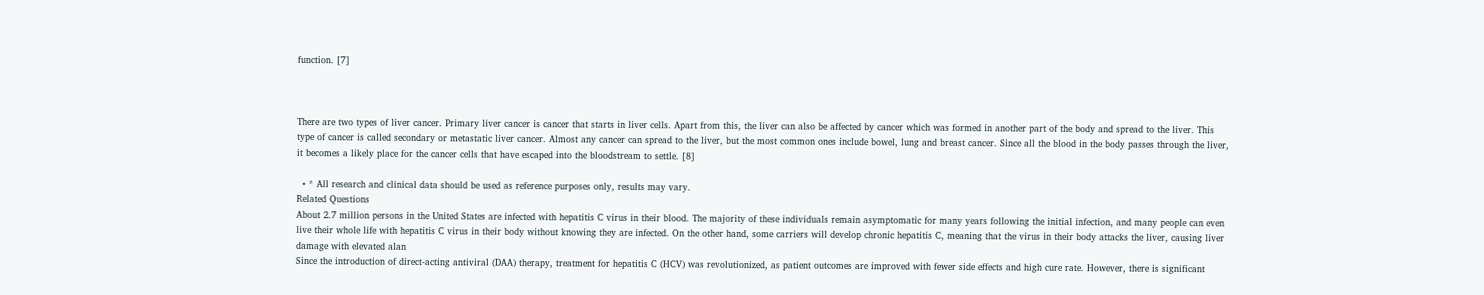function. [7]



There are two types of liver cancer. Primary liver cancer is cancer that starts in liver cells. Apart from this, the liver can also be affected by cancer which was formed in another part of the body and spread to the liver. This type of cancer is called secondary or metastatic liver cancer. Almost any cancer can spread to the liver, but the most common ones include bowel, lung and breast cancer. Since all the blood in the body passes through the liver, it becomes a likely place for the cancer cells that have escaped into the bloodstream to settle. [8]

  • * All research and clinical data should be used as reference purposes only, results may vary.
Related Questions
About 2.7 million persons in the United States are infected with hepatitis C virus in their blood. The majority of these individuals remain asymptomatic for many years following the initial infection, and many people can even live their whole life with hepatitis C virus in their body without knowing they are infected. On the other hand, some carriers will develop chronic hepatitis C, meaning that the virus in their body attacks the liver, causing liver damage with elevated alan
Since the introduction of direct-acting antiviral (DAA) therapy, treatment for hepatitis C (HCV) was revolutionized, as patient outcomes are improved with fewer side effects and high cure rate. However, there is significant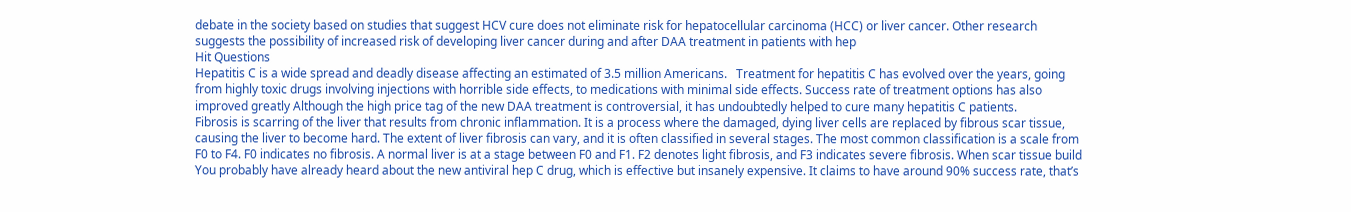debate in the society based on studies that suggest HCV cure does not eliminate risk for hepatocellular carcinoma (HCC) or liver cancer. Other research suggests the possibility of increased risk of developing liver cancer during and after DAA treatment in patients with hep
Hit Questions
Hepatitis C is a wide spread and deadly disease affecting an estimated of 3.5 million Americans.   Treatment for hepatitis C has evolved over the years, going from highly toxic drugs involving injections with horrible side effects, to medications with minimal side effects. Success rate of treatment options has also improved greatly Although the high price tag of the new DAA treatment is controversial, it has undoubtedly helped to cure many hepatitis C patients.
Fibrosis is scarring of the liver that results from chronic inflammation. It is a process where the damaged, dying liver cells are replaced by fibrous scar tissue, causing the liver to become hard. The extent of liver fibrosis can vary, and it is often classified in several stages. The most common classification is a scale from F0 to F4. F0 indicates no fibrosis. A normal liver is at a stage between F0 and F1. F2 denotes light fibrosis, and F3 indicates severe fibrosis. When scar tissue build
You probably have already heard about the new antiviral hep C drug, which is effective but insanely expensive. It claims to have around 90% success rate, that’s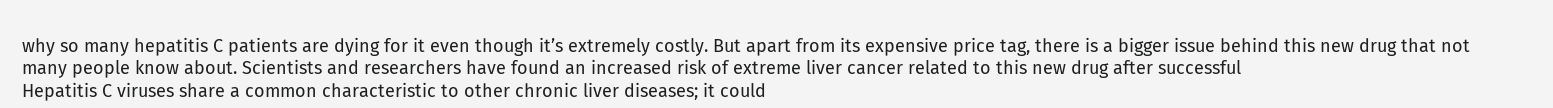why so many hepatitis C patients are dying for it even though it’s extremely costly. But apart from its expensive price tag, there is a bigger issue behind this new drug that not many people know about. Scientists and researchers have found an increased risk of extreme liver cancer related to this new drug after successful
Hepatitis C viruses share a common characteristic to other chronic liver diseases; it could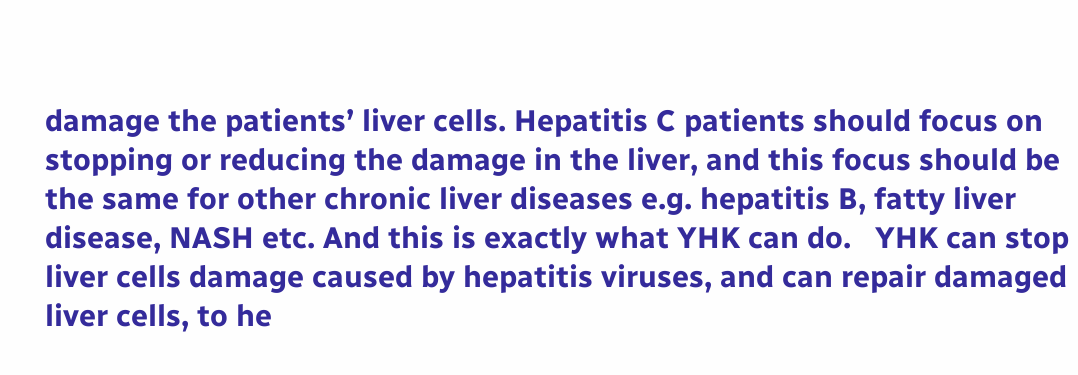damage the patients’ liver cells. Hepatitis C patients should focus on stopping or reducing the damage in the liver, and this focus should be the same for other chronic liver diseases e.g. hepatitis B, fatty liver disease, NASH etc. And this is exactly what YHK can do.   YHK can stop liver cells damage caused by hepatitis viruses, and can repair damaged liver cells, to he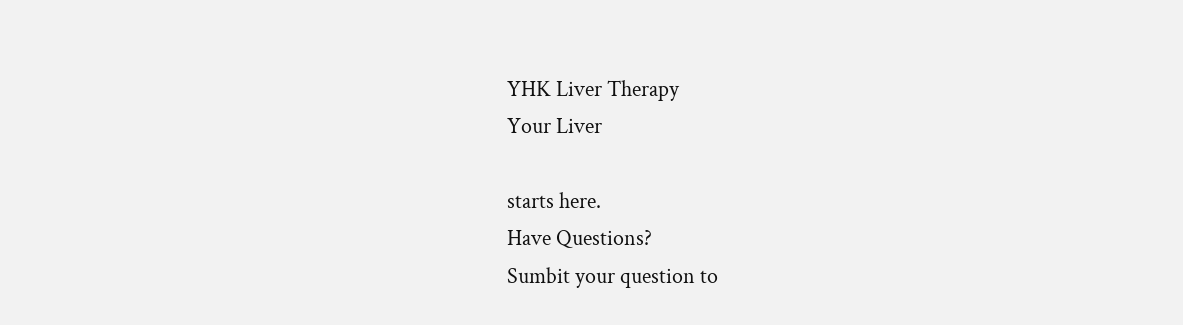YHK Liver Therapy
Your Liver

starts here.
Have Questions?
Sumbit your question to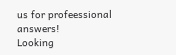us for profeessional answers!
Looking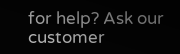for help? Ask our customer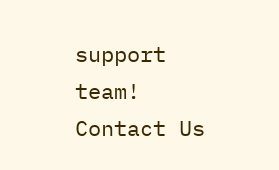support team!
Contact Us